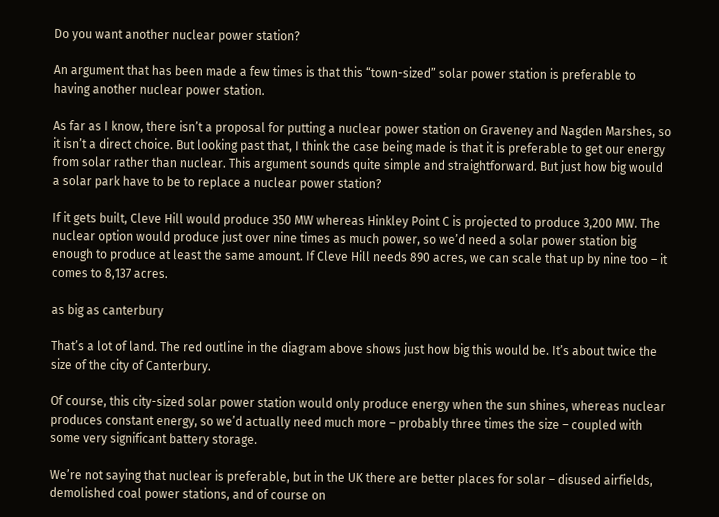Do you want another nuclear power station?

An argument that has been made a few times is that this “town-sized” solar power station is preferable to having another nuclear power station.

As far as I know, there isn’t a proposal for putting a nuclear power station on Graveney and Nagden Marshes, so it isn’t a direct choice. But looking past that, I think the case being made is that it is preferable to get our energy from solar rather than nuclear. This argument sounds quite simple and straightforward. But just how big would a solar park have to be to replace a nuclear power station?

If it gets built, Cleve Hill would produce 350 MW whereas Hinkley Point C is projected to produce 3,200 MW. The nuclear option would produce just over nine times as much power, so we’d need a solar power station big enough to produce at least the same amount. If Cleve Hill needs 890 acres, we can scale that up by nine too – it comes to 8,137 acres.

as big as canterbury

That’s a lot of land. The red outline in the diagram above shows just how big this would be. It’s about twice the size of the city of Canterbury.

Of course, this city-sized solar power station would only produce energy when the sun shines, whereas nuclear produces constant energy, so we’d actually need much more – probably three times the size – coupled with some very significant battery storage.

We’re not saying that nuclear is preferable, but in the UK there are better places for solar – disused airfields, demolished coal power stations, and of course on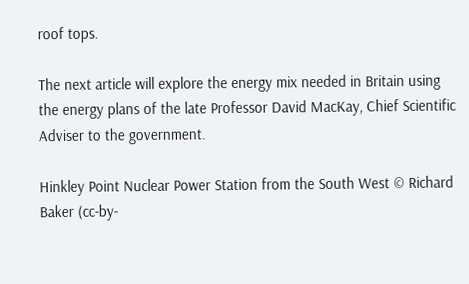roof tops.

The next article will explore the energy mix needed in Britain using the energy plans of the late Professor David MacKay, Chief Scientific Adviser to the government.

Hinkley Point Nuclear Power Station from the South West © Richard Baker (cc-by-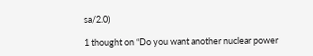sa/2.0)

1 thought on “Do you want another nuclear power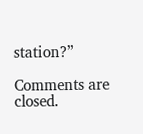station?”

Comments are closed.